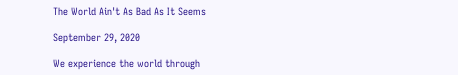The World Ain't As Bad As It Seems

September 29, 2020

We experience the world through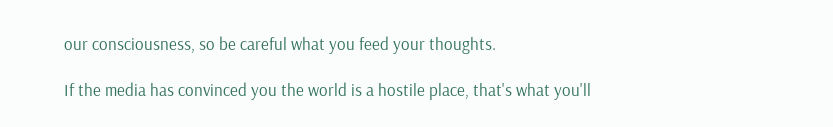our consciousness, so be careful what you feed your thoughts.

If the media has convinced you the world is a hostile place, that's what you'll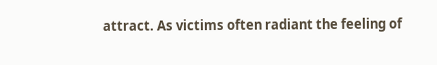attract. As victims often radiant the feeling of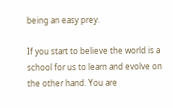being an easy prey.

If you start to believe the world is a school for us to learn and evolve on the other hand. You are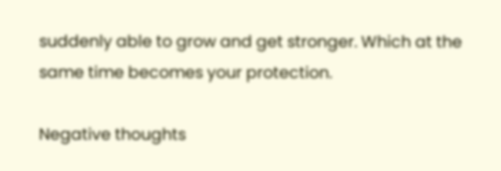suddenly able to grow and get stronger. Which at the same time becomes your protection.

Negative thoughts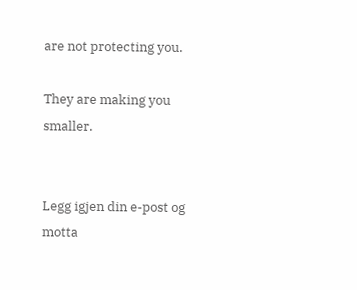are not protecting you.

They are making you smaller.


Legg igjen din e-post og motta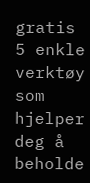gratis 5 enkle verktøy som hjelper deg å beholde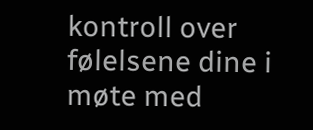kontroll over følelsene dine i møte med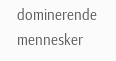dominerende mennesker